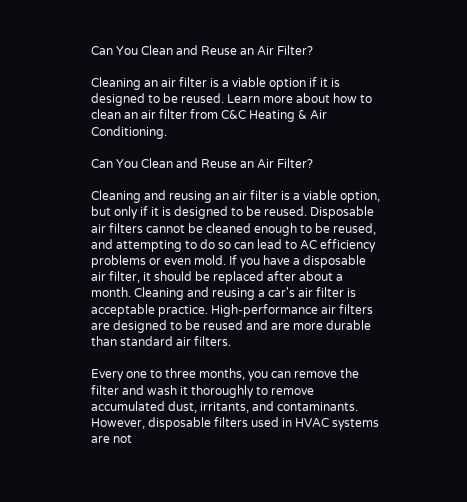Can You Clean and Reuse an Air Filter?

Cleaning an air filter is a viable option if it is designed to be reused. Learn more about how to clean an air filter from C&C Heating & Air Conditioning.

Can You Clean and Reuse an Air Filter?

Cleaning and reusing an air filter is a viable option, but only if it is designed to be reused. Disposable air filters cannot be cleaned enough to be reused, and attempting to do so can lead to AC efficiency problems or even mold. If you have a disposable air filter, it should be replaced after about a month. Cleaning and reusing a car's air filter is acceptable practice. High-performance air filters are designed to be reused and are more durable than standard air filters.

Every one to three months, you can remove the filter and wash it thoroughly to remove accumulated dust, irritants, and contaminants. However, disposable filters used in HVAC systems are not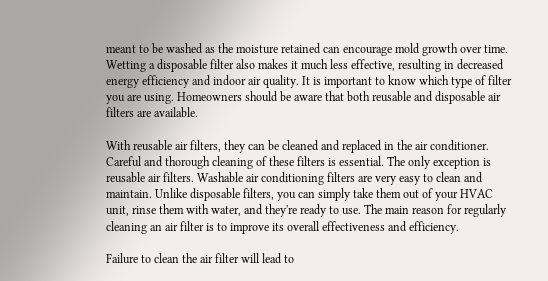meant to be washed as the moisture retained can encourage mold growth over time. Wetting a disposable filter also makes it much less effective, resulting in decreased energy efficiency and indoor air quality. It is important to know which type of filter you are using. Homeowners should be aware that both reusable and disposable air filters are available.

With reusable air filters, they can be cleaned and replaced in the air conditioner. Careful and thorough cleaning of these filters is essential. The only exception is reusable air filters. Washable air conditioning filters are very easy to clean and maintain. Unlike disposable filters, you can simply take them out of your HVAC unit, rinse them with water, and they're ready to use. The main reason for regularly cleaning an air filter is to improve its overall effectiveness and efficiency.

Failure to clean the air filter will lead to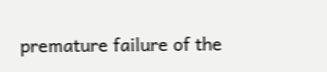premature failure of the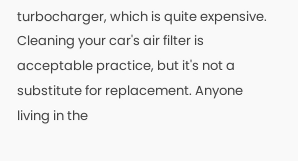turbocharger, which is quite expensive. Cleaning your car's air filter is acceptable practice, but it's not a substitute for replacement. Anyone living in the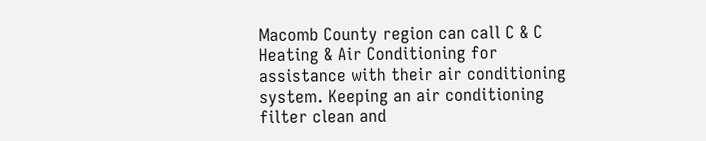Macomb County region can call C & C Heating & Air Conditioning for assistance with their air conditioning system. Keeping an air conditioning filter clean and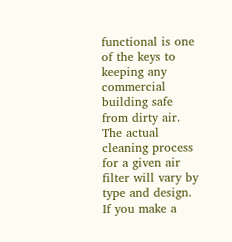functional is one of the keys to keeping any commercial building safe from dirty air. The actual cleaning process for a given air filter will vary by type and design. If you make a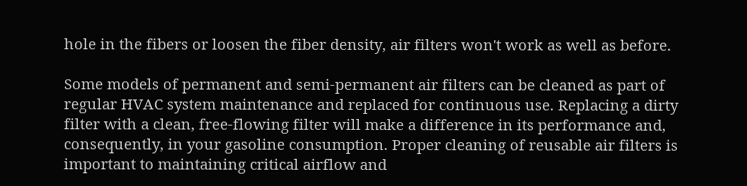hole in the fibers or loosen the fiber density, air filters won't work as well as before.

Some models of permanent and semi-permanent air filters can be cleaned as part of regular HVAC system maintenance and replaced for continuous use. Replacing a dirty filter with a clean, free-flowing filter will make a difference in its performance and, consequently, in your gasoline consumption. Proper cleaning of reusable air filters is important to maintaining critical airflow and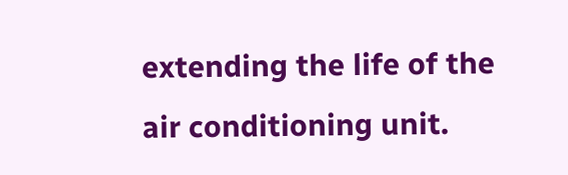extending the life of the air conditioning unit.